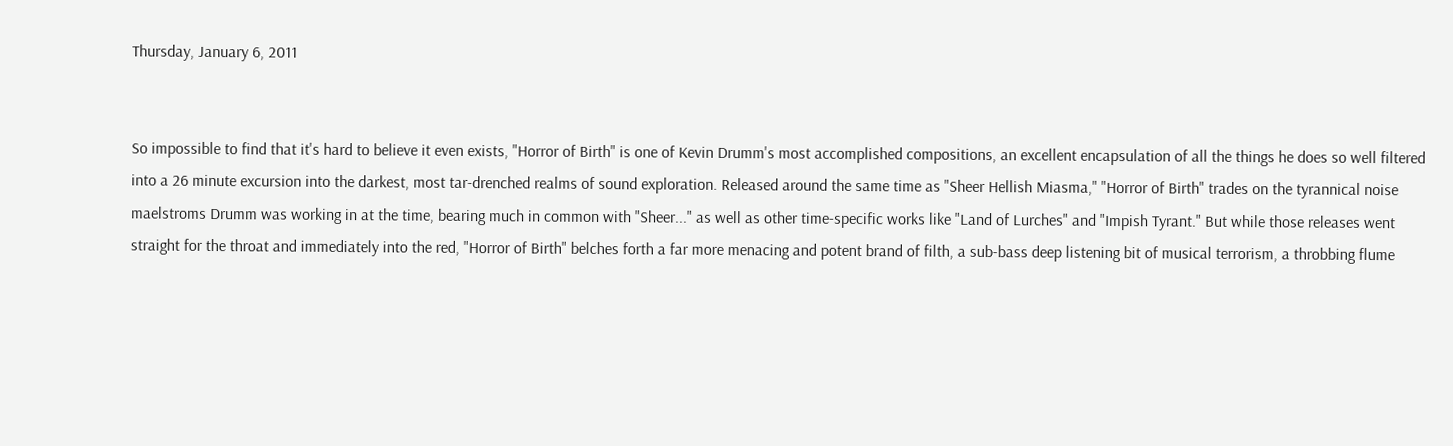Thursday, January 6, 2011


So impossible to find that it's hard to believe it even exists, "Horror of Birth" is one of Kevin Drumm's most accomplished compositions, an excellent encapsulation of all the things he does so well filtered into a 26 minute excursion into the darkest, most tar-drenched realms of sound exploration. Released around the same time as "Sheer Hellish Miasma," "Horror of Birth" trades on the tyrannical noise maelstroms Drumm was working in at the time, bearing much in common with "Sheer..." as well as other time-specific works like "Land of Lurches" and "Impish Tyrant." But while those releases went straight for the throat and immediately into the red, "Horror of Birth" belches forth a far more menacing and potent brand of filth, a sub-bass deep listening bit of musical terrorism, a throbbing flume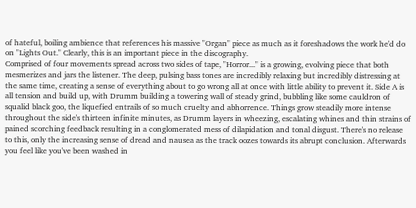of hateful, boiling ambience that references his massive "Organ" piece as much as it foreshadows the work he'd do on "Lights Out." Clearly, this is an important piece in the discography.
Comprised of four movements spread across two sides of tape, "Horror..." is a growing, evolving piece that both mesmerizes and jars the listener. The deep, pulsing bass tones are incredibly relaxing but incredibly distressing at the same time, creating a sense of everything about to go wrong all at once with little ability to prevent it. Side A is all tension and build up, with Drumm building a towering wall of steady grind, bubbling like some cauldron of squalid black goo, the liquefied entrails of so much cruelty and abhorrence. Things grow steadily more intense throughout the side's thirteen infinite minutes, as Drumm layers in wheezing, escalating whines and thin strains of pained scorching feedback resulting in a conglomerated mess of dilapidation and tonal disgust. There's no release to this, only the increasing sense of dread and nausea as the track oozes towards its abrupt conclusion. Afterwards you feel like you've been washed in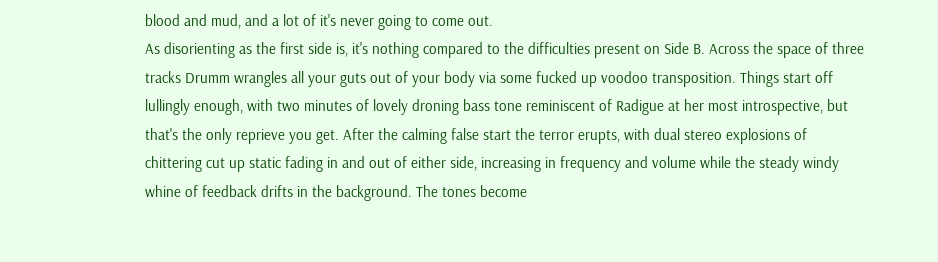blood and mud, and a lot of it's never going to come out.
As disorienting as the first side is, it's nothing compared to the difficulties present on Side B. Across the space of three tracks Drumm wrangles all your guts out of your body via some fucked up voodoo transposition. Things start off lullingly enough, with two minutes of lovely droning bass tone reminiscent of Radigue at her most introspective, but that's the only reprieve you get. After the calming false start the terror erupts, with dual stereo explosions of chittering cut up static fading in and out of either side, increasing in frequency and volume while the steady windy whine of feedback drifts in the background. The tones become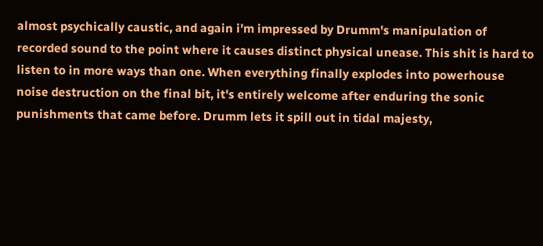almost psychically caustic, and again i'm impressed by Drumm's manipulation of recorded sound to the point where it causes distinct physical unease. This shit is hard to listen to in more ways than one. When everything finally explodes into powerhouse noise destruction on the final bit, it's entirely welcome after enduring the sonic punishments that came before. Drumm lets it spill out in tidal majesty,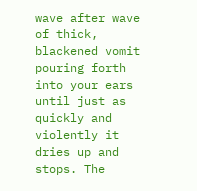wave after wave of thick, blackened vomit pouring forth into your ears until just as quickly and violently it dries up and stops. The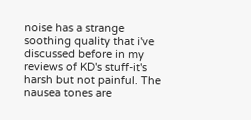noise has a strange soothing quality that i've discussed before in my reviews of KD's stuff-it's harsh but not painful. The nausea tones are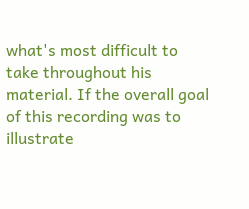what's most difficult to take throughout his material. If the overall goal of this recording was to illustrate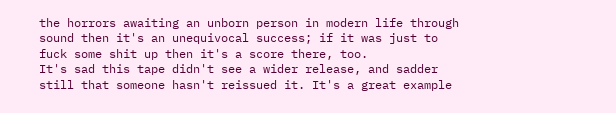the horrors awaiting an unborn person in modern life through sound then it's an unequivocal success; if it was just to fuck some shit up then it's a score there, too.
It's sad this tape didn't see a wider release, and sadder still that someone hasn't reissued it. It's a great example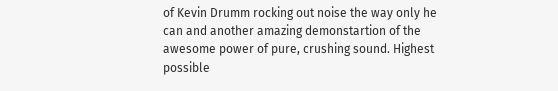of Kevin Drumm rocking out noise the way only he can and another amazing demonstartion of the awesome power of pure, crushing sound. Highest possible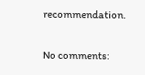recommendation.

No comments: